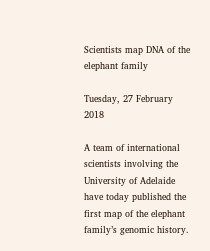Scientists map DNA of the elephant family

Tuesday, 27 February 2018

A team of international scientists involving the University of Adelaide have today published the first map of the elephant family’s genomic history.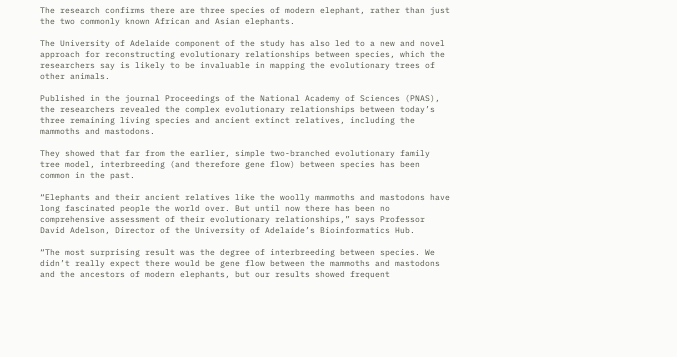The research confirms there are three species of modern elephant, rather than just the two commonly known African and Asian elephants.

The University of Adelaide component of the study has also led to a new and novel approach for reconstructing evolutionary relationships between species, which the researchers say is likely to be invaluable in mapping the evolutionary trees of other animals.

Published in the journal Proceedings of the National Academy of Sciences (PNAS), the researchers revealed the complex evolutionary relationships between today’s three remaining living species and ancient extinct relatives, including the mammoths and mastodons.

They showed that far from the earlier, simple two-branched evolutionary family tree model, interbreeding (and therefore gene flow) between species has been common in the past.

“Elephants and their ancient relatives like the woolly mammoths and mastodons have long fascinated people the world over. But until now there has been no comprehensive assessment of their evolutionary relationships,” says Professor David Adelson, Director of the University of Adelaide’s Bioinformatics Hub.

“The most surprising result was the degree of interbreeding between species. We didn’t really expect there would be gene flow between the mammoths and mastodons and the ancestors of modern elephants, but our results showed frequent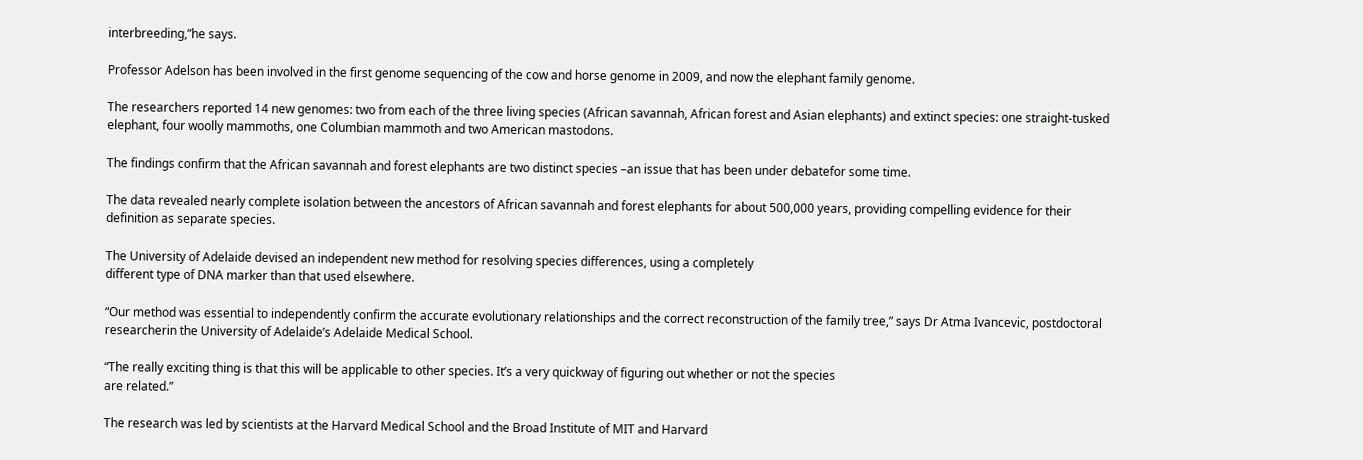interbreeding,”he says.

Professor Adelson has been involved in the first genome sequencing of the cow and horse genome in 2009, and now the elephant family genome.

The researchers reported 14 new genomes: two from each of the three living species (African savannah, African forest and Asian elephants) and extinct species: one straight-tusked elephant, four woolly mammoths, one Columbian mammoth and two American mastodons.

The findings confirm that the African savannah and forest elephants are two distinct species –an issue that has been under debatefor some time.

The data revealed nearly complete isolation between the ancestors of African savannah and forest elephants for about 500,000 years, providing compelling evidence for their definition as separate species.

The University of Adelaide devised an independent new method for resolving species differences, using a completely
different type of DNA marker than that used elsewhere.

“Our method was essential to independently confirm the accurate evolutionary relationships and the correct reconstruction of the family tree,” says Dr Atma Ivancevic, postdoctoral researcherin the University of Adelaide’s Adelaide Medical School.

“The really exciting thing is that this will be applicable to other species. It’s a very quickway of figuring out whether or not the species
are related.”

The research was led by scientists at the Harvard Medical School and the Broad Institute of MIT and Harvard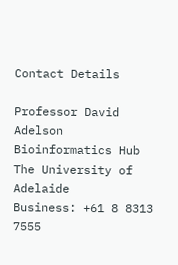Contact Details

Professor David Adelson
Bioinformatics Hub
The University of Adelaide
Business: +61 8 8313 7555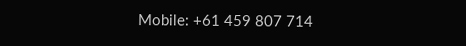Mobile: +61 459 807 714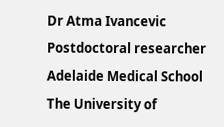Dr Atma Ivancevic
Postdoctoral researcher
Adelaide Medical School
The University of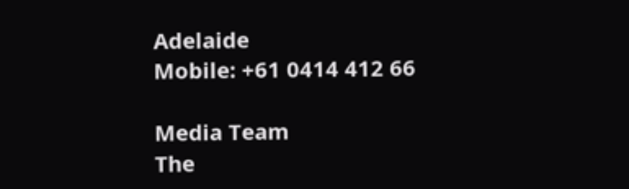Adelaide
Mobile: +61 0414 412 66

Media Team
The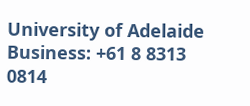University of Adelaide
Business: +61 8 8313 0814